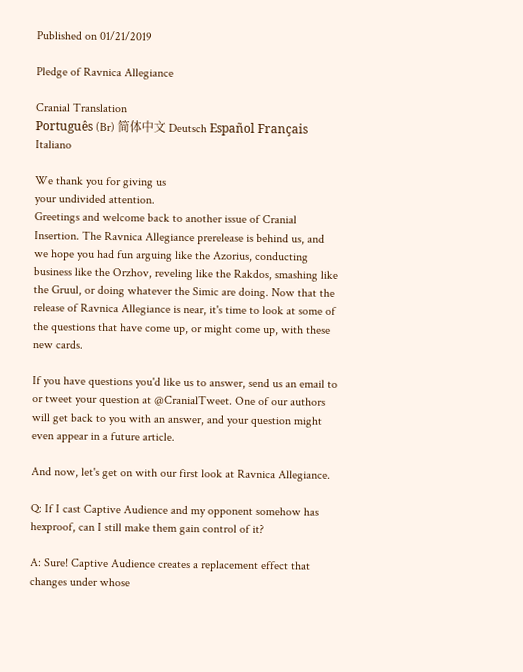Published on 01/21/2019

Pledge of Ravnica Allegiance

Cranial Translation
Português (Br) 简体中文 Deutsch Español Français Italiano

We thank you for giving us
your undivided attention.
Greetings and welcome back to another issue of Cranial Insertion. The Ravnica Allegiance prerelease is behind us, and we hope you had fun arguing like the Azorius, conducting business like the Orzhov, reveling like the Rakdos, smashing like the Gruul, or doing whatever the Simic are doing. Now that the release of Ravnica Allegiance is near, it's time to look at some of the questions that have come up, or might come up, with these new cards.

If you have questions you'd like us to answer, send us an email to or tweet your question at @CranialTweet. One of our authors will get back to you with an answer, and your question might even appear in a future article.

And now, let's get on with our first look at Ravnica Allegiance.

Q: If I cast Captive Audience and my opponent somehow has hexproof, can I still make them gain control of it?

A: Sure! Captive Audience creates a replacement effect that changes under whose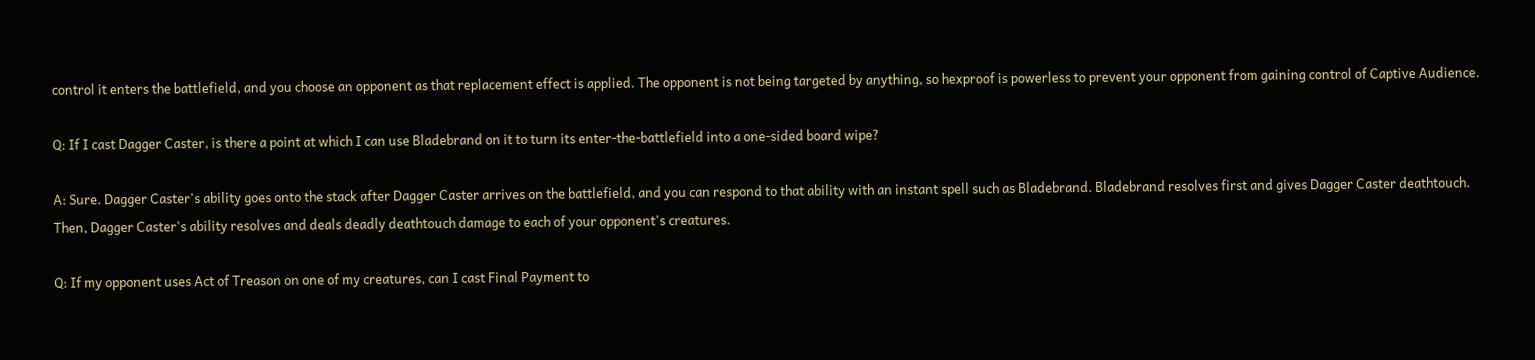control it enters the battlefield, and you choose an opponent as that replacement effect is applied. The opponent is not being targeted by anything, so hexproof is powerless to prevent your opponent from gaining control of Captive Audience.

Q: If I cast Dagger Caster, is there a point at which I can use Bladebrand on it to turn its enter-the-battlefield into a one-sided board wipe?

A: Sure. Dagger Caster's ability goes onto the stack after Dagger Caster arrives on the battlefield, and you can respond to that ability with an instant spell such as Bladebrand. Bladebrand resolves first and gives Dagger Caster deathtouch. Then, Dagger Caster's ability resolves and deals deadly deathtouch damage to each of your opponent's creatures.

Q: If my opponent uses Act of Treason on one of my creatures, can I cast Final Payment to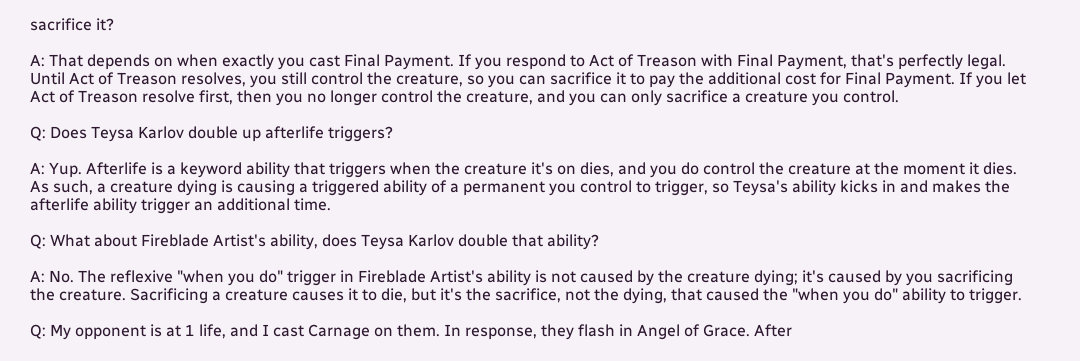sacrifice it?

A: That depends on when exactly you cast Final Payment. If you respond to Act of Treason with Final Payment, that's perfectly legal. Until Act of Treason resolves, you still control the creature, so you can sacrifice it to pay the additional cost for Final Payment. If you let Act of Treason resolve first, then you no longer control the creature, and you can only sacrifice a creature you control.

Q: Does Teysa Karlov double up afterlife triggers?

A: Yup. Afterlife is a keyword ability that triggers when the creature it's on dies, and you do control the creature at the moment it dies. As such, a creature dying is causing a triggered ability of a permanent you control to trigger, so Teysa's ability kicks in and makes the afterlife ability trigger an additional time.

Q: What about Fireblade Artist's ability, does Teysa Karlov double that ability?

A: No. The reflexive "when you do" trigger in Fireblade Artist's ability is not caused by the creature dying; it's caused by you sacrificing the creature. Sacrificing a creature causes it to die, but it's the sacrifice, not the dying, that caused the "when you do" ability to trigger.

Q: My opponent is at 1 life, and I cast Carnage on them. In response, they flash in Angel of Grace. After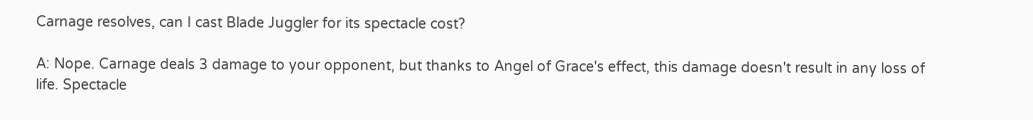Carnage resolves, can I cast Blade Juggler for its spectacle cost?

A: Nope. Carnage deals 3 damage to your opponent, but thanks to Angel of Grace's effect, this damage doesn't result in any loss of life. Spectacle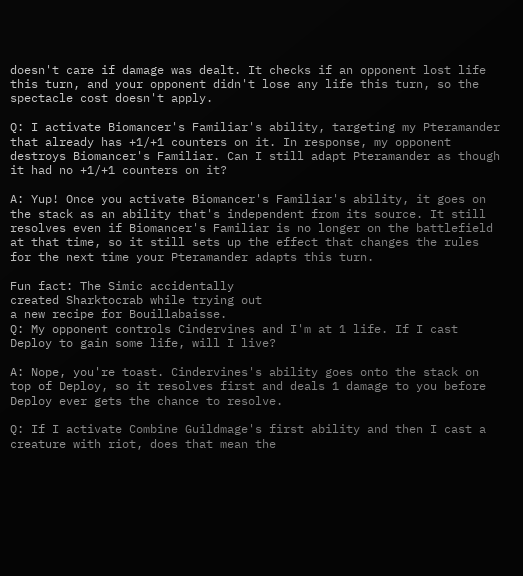doesn't care if damage was dealt. It checks if an opponent lost life this turn, and your opponent didn't lose any life this turn, so the spectacle cost doesn't apply.

Q: I activate Biomancer's Familiar's ability, targeting my Pteramander that already has +1/+1 counters on it. In response, my opponent destroys Biomancer's Familiar. Can I still adapt Pteramander as though it had no +1/+1 counters on it?

A: Yup! Once you activate Biomancer's Familiar's ability, it goes on the stack as an ability that's independent from its source. It still resolves even if Biomancer's Familiar is no longer on the battlefield at that time, so it still sets up the effect that changes the rules for the next time your Pteramander adapts this turn.

Fun fact: The Simic accidentally
created Sharktocrab while trying out
a new recipe for Bouillabaisse.
Q: My opponent controls Cindervines and I'm at 1 life. If I cast Deploy to gain some life, will I live?

A: Nope, you're toast. Cindervines's ability goes onto the stack on top of Deploy, so it resolves first and deals 1 damage to you before Deploy ever gets the chance to resolve.

Q: If I activate Combine Guildmage's first ability and then I cast a creature with riot, does that mean the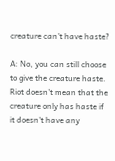creature can't have haste?

A: No, you can still choose to give the creature haste. Riot doesn't mean that the creature only has haste if it doesn't have any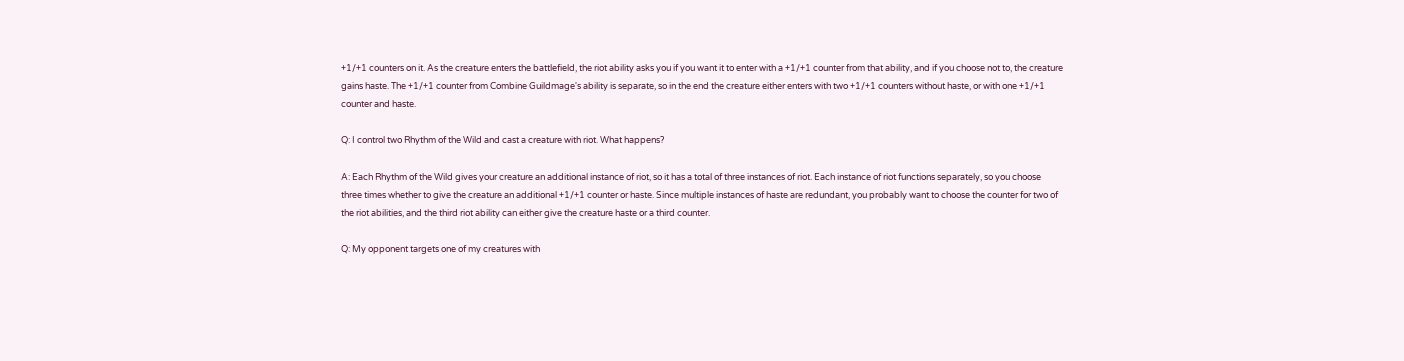+1/+1 counters on it. As the creature enters the battlefield, the riot ability asks you if you want it to enter with a +1/+1 counter from that ability, and if you choose not to, the creature gains haste. The +1/+1 counter from Combine Guildmage's ability is separate, so in the end the creature either enters with two +1/+1 counters without haste, or with one +1/+1 counter and haste.

Q: I control two Rhythm of the Wild and cast a creature with riot. What happens?

A: Each Rhythm of the Wild gives your creature an additional instance of riot, so it has a total of three instances of riot. Each instance of riot functions separately, so you choose three times whether to give the creature an additional +1/+1 counter or haste. Since multiple instances of haste are redundant, you probably want to choose the counter for two of the riot abilities, and the third riot ability can either give the creature haste or a third counter.

Q: My opponent targets one of my creatures with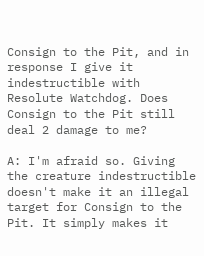Consign to the Pit, and in response I give it indestructible with Resolute Watchdog. Does Consign to the Pit still deal 2 damage to me?

A: I'm afraid so. Giving the creature indestructible doesn't make it an illegal target for Consign to the Pit. It simply makes it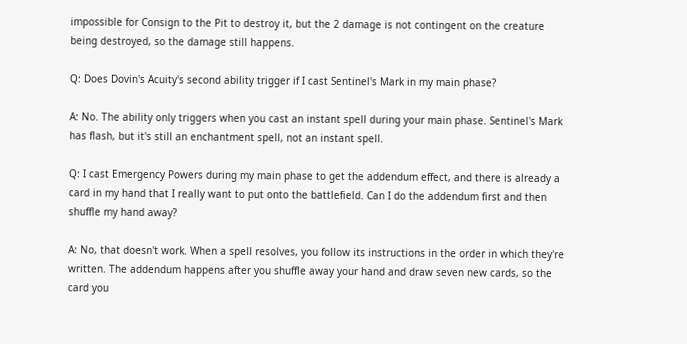impossible for Consign to the Pit to destroy it, but the 2 damage is not contingent on the creature being destroyed, so the damage still happens.

Q: Does Dovin's Acuity's second ability trigger if I cast Sentinel's Mark in my main phase?

A: No. The ability only triggers when you cast an instant spell during your main phase. Sentinel's Mark has flash, but it's still an enchantment spell, not an instant spell.

Q: I cast Emergency Powers during my main phase to get the addendum effect, and there is already a card in my hand that I really want to put onto the battlefield. Can I do the addendum first and then shuffle my hand away?

A: No, that doesn't work. When a spell resolves, you follow its instructions in the order in which they're written. The addendum happens after you shuffle away your hand and draw seven new cards, so the card you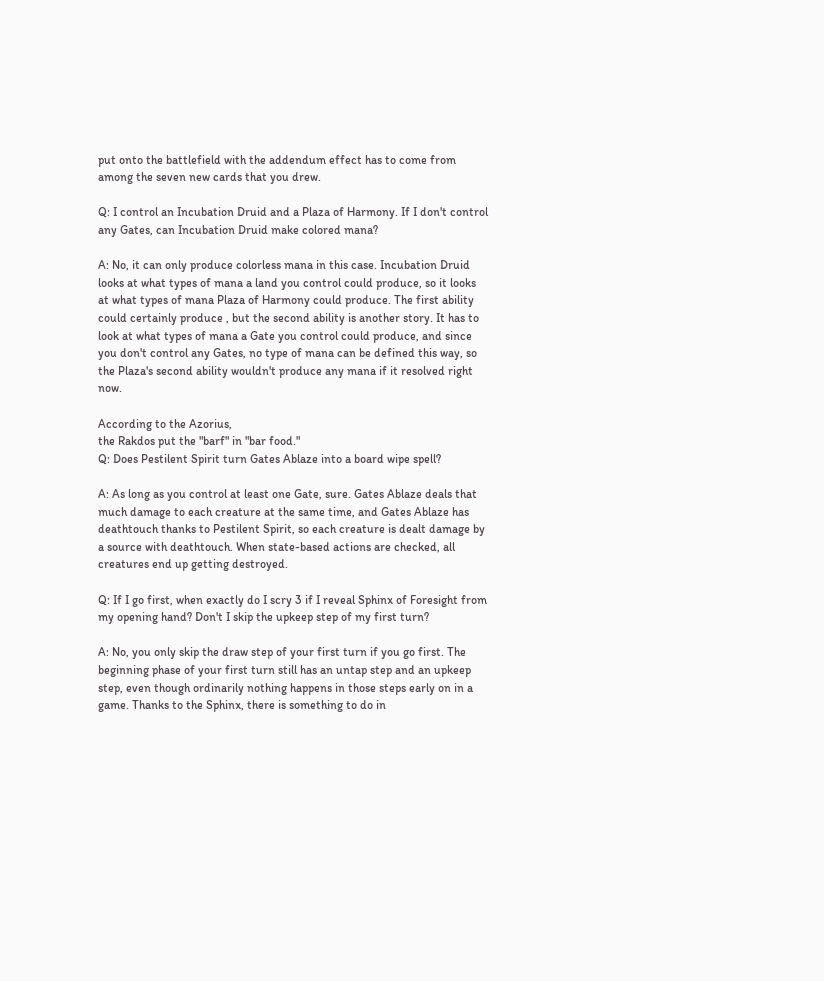put onto the battlefield with the addendum effect has to come from among the seven new cards that you drew.

Q: I control an Incubation Druid and a Plaza of Harmony. If I don't control any Gates, can Incubation Druid make colored mana?

A: No, it can only produce colorless mana in this case. Incubation Druid looks at what types of mana a land you control could produce, so it looks at what types of mana Plaza of Harmony could produce. The first ability could certainly produce , but the second ability is another story. It has to look at what types of mana a Gate you control could produce, and since you don't control any Gates, no type of mana can be defined this way, so the Plaza's second ability wouldn't produce any mana if it resolved right now.

According to the Azorius,
the Rakdos put the "barf" in "bar food."
Q: Does Pestilent Spirit turn Gates Ablaze into a board wipe spell?

A: As long as you control at least one Gate, sure. Gates Ablaze deals that much damage to each creature at the same time, and Gates Ablaze has deathtouch thanks to Pestilent Spirit, so each creature is dealt damage by a source with deathtouch. When state-based actions are checked, all creatures end up getting destroyed.

Q: If I go first, when exactly do I scry 3 if I reveal Sphinx of Foresight from my opening hand? Don't I skip the upkeep step of my first turn?

A: No, you only skip the draw step of your first turn if you go first. The beginning phase of your first turn still has an untap step and an upkeep step, even though ordinarily nothing happens in those steps early on in a game. Thanks to the Sphinx, there is something to do in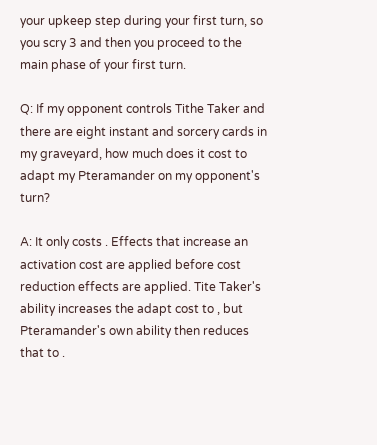your upkeep step during your first turn, so you scry 3 and then you proceed to the main phase of your first turn.

Q: If my opponent controls Tithe Taker and there are eight instant and sorcery cards in my graveyard, how much does it cost to adapt my Pteramander on my opponent's turn?

A: It only costs . Effects that increase an activation cost are applied before cost reduction effects are applied. Tite Taker's ability increases the adapt cost to , but Pteramander's own ability then reduces that to .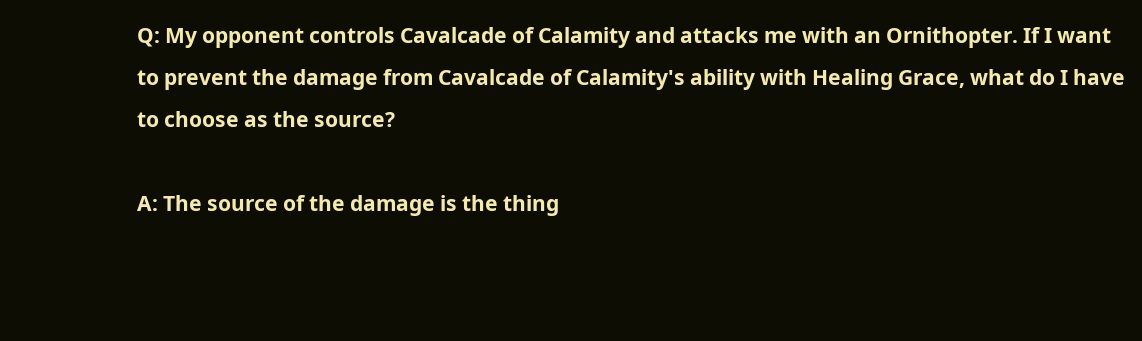Q: My opponent controls Cavalcade of Calamity and attacks me with an Ornithopter. If I want to prevent the damage from Cavalcade of Calamity's ability with Healing Grace, what do I have to choose as the source?

A: The source of the damage is the thing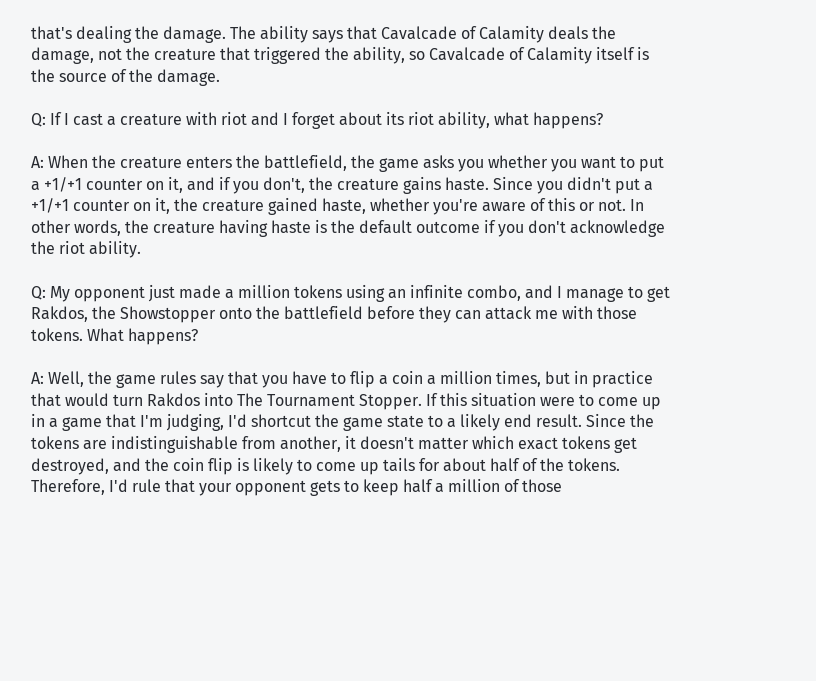that's dealing the damage. The ability says that Cavalcade of Calamity deals the damage, not the creature that triggered the ability, so Cavalcade of Calamity itself is the source of the damage.

Q: If I cast a creature with riot and I forget about its riot ability, what happens?

A: When the creature enters the battlefield, the game asks you whether you want to put a +1/+1 counter on it, and if you don't, the creature gains haste. Since you didn't put a +1/+1 counter on it, the creature gained haste, whether you're aware of this or not. In other words, the creature having haste is the default outcome if you don't acknowledge the riot ability.

Q: My opponent just made a million tokens using an infinite combo, and I manage to get Rakdos, the Showstopper onto the battlefield before they can attack me with those tokens. What happens?

A: Well, the game rules say that you have to flip a coin a million times, but in practice that would turn Rakdos into The Tournament Stopper. If this situation were to come up in a game that I'm judging, I'd shortcut the game state to a likely end result. Since the tokens are indistinguishable from another, it doesn't matter which exact tokens get destroyed, and the coin flip is likely to come up tails for about half of the tokens. Therefore, I'd rule that your opponent gets to keep half a million of those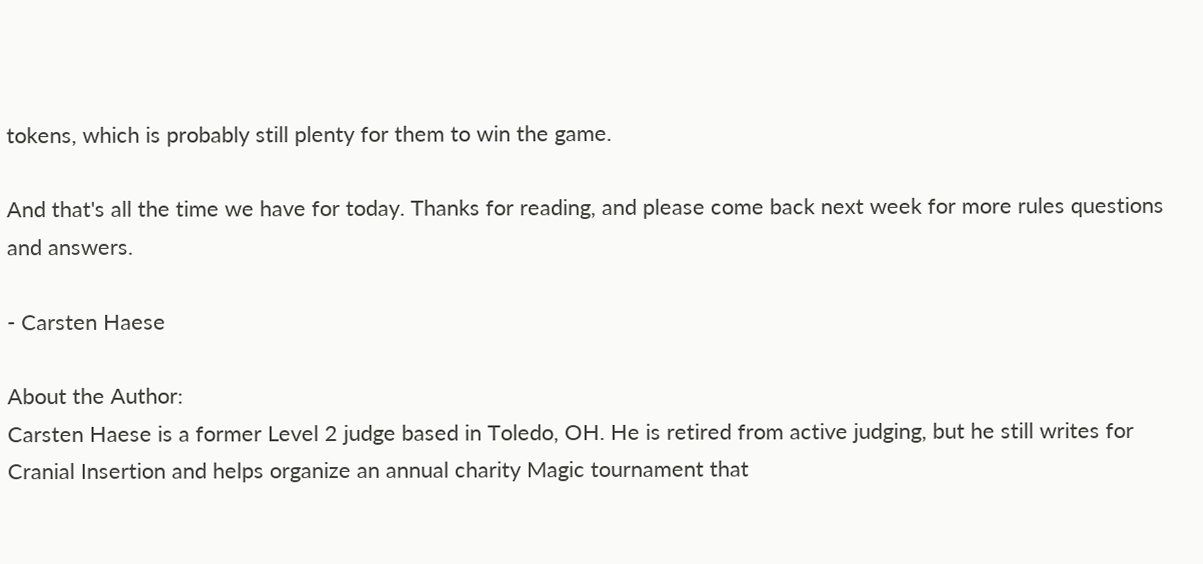tokens, which is probably still plenty for them to win the game.

And that's all the time we have for today. Thanks for reading, and please come back next week for more rules questions and answers.

- Carsten Haese

About the Author:
Carsten Haese is a former Level 2 judge based in Toledo, OH. He is retired from active judging, but he still writes for Cranial Insertion and helps organize an annual charity Magic tournament that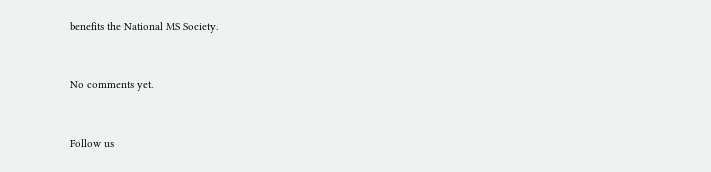benefits the National MS Society.


No comments yet.


Follow us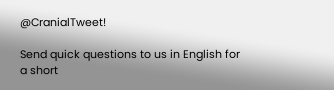@CranialTweet!

Send quick questions to us in English for a short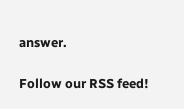answer.

Follow our RSS feed!